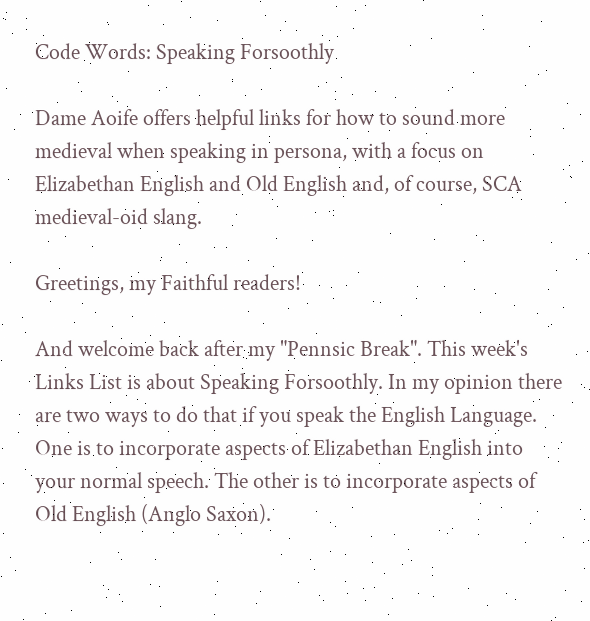Code Words: Speaking Forsoothly

Dame Aoife offers helpful links for how to sound more medieval when speaking in persona, with a focus on Elizabethan English and Old English and, of course, SCA medieval-oid slang.

Greetings, my Faithful readers!

And welcome back after my "Pennsic Break". This week's Links List is about Speaking Forsoothly. In my opinion there are two ways to do that if you speak the English Language. One is to incorporate aspects of Elizabethan English into your normal speech. The other is to incorporate aspects of Old English (Anglo Saxon).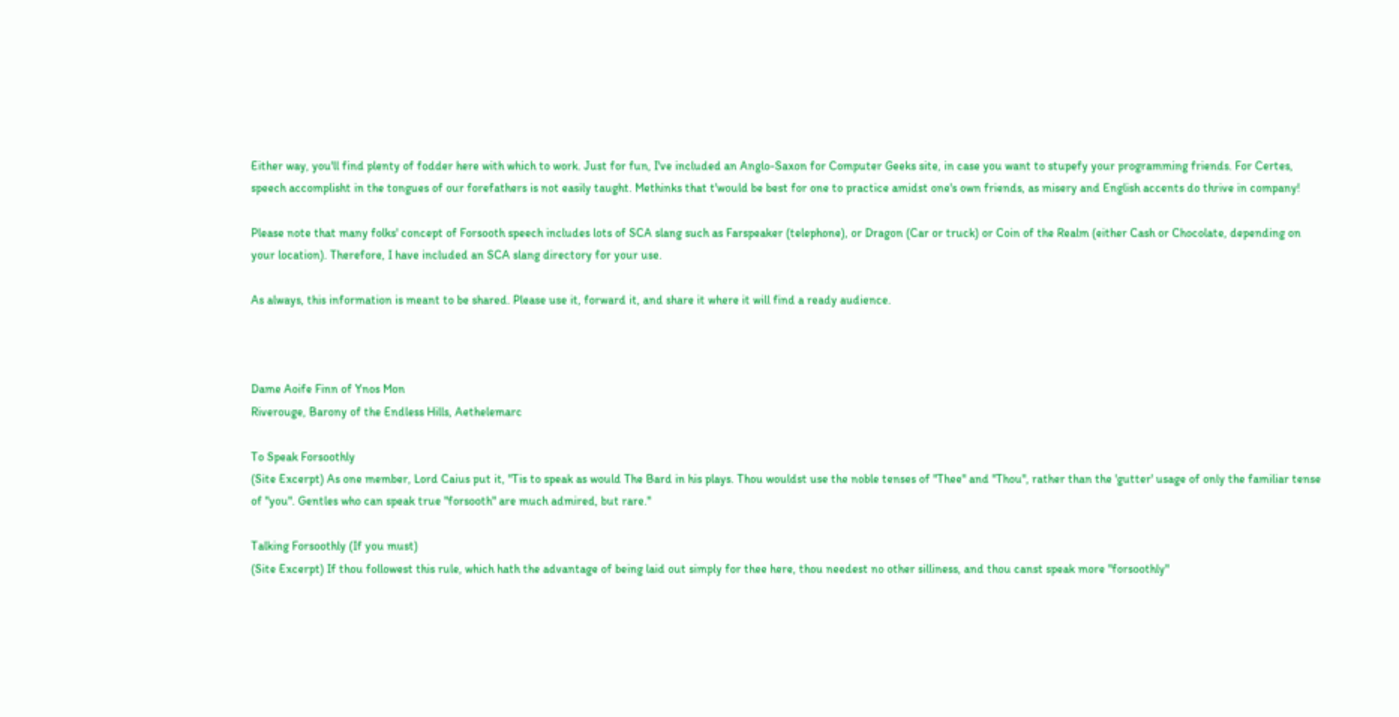Either way, you'll find plenty of fodder here with which to work. Just for fun, I've included an Anglo-Saxon for Computer Geeks site, in case you want to stupefy your programming friends. For Certes, speech accomplisht in the tongues of our forefathers is not easily taught. Methinks that t'would be best for one to practice amidst one's own friends, as misery and English accents do thrive in company!

Please note that many folks' concept of Forsooth speech includes lots of SCA slang such as Farspeaker (telephone), or Dragon (Car or truck) or Coin of the Realm (either Cash or Chocolate, depending on your location). Therefore, I have included an SCA slang directory for your use.

As always, this information is meant to be shared. Please use it, forward it, and share it where it will find a ready audience.



Dame Aoife Finn of Ynos Mon
Riverouge, Barony of the Endless Hills, Aethelemarc

To Speak Forsoothly
(Site Excerpt) As one member, Lord Caius put it, "Tis to speak as would The Bard in his plays. Thou wouldst use the noble tenses of "Thee" and "Thou", rather than the 'gutter' usage of only the familiar tense of "you". Gentles who can speak true "forsooth" are much admired, but rare."

Talking Forsoothly (If you must)
(Site Excerpt) If thou followest this rule, which hath the advantage of being laid out simply for thee here, thou needest no other silliness, and thou canst speak more "forsoothly"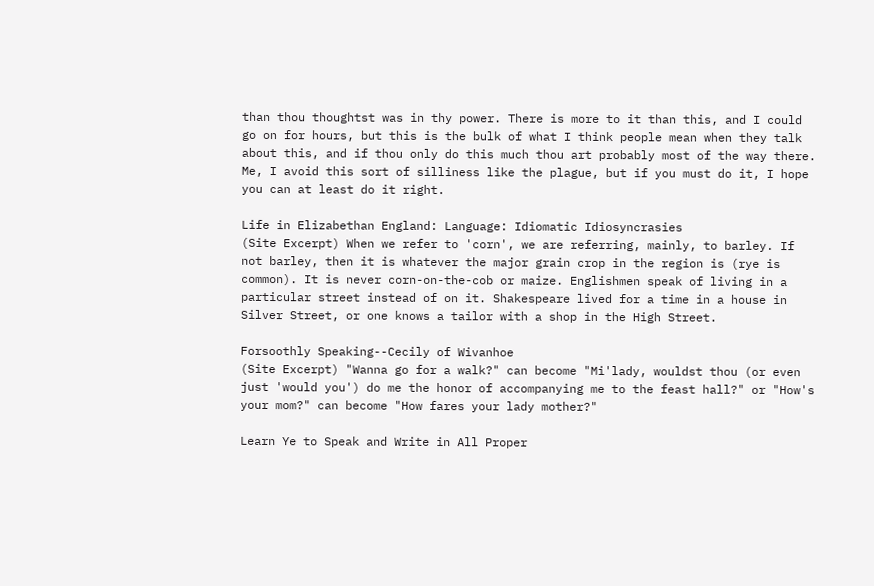than thou thoughtst was in thy power. There is more to it than this, and I could go on for hours, but this is the bulk of what I think people mean when they talk about this, and if thou only do this much thou art probably most of the way there. Me, I avoid this sort of silliness like the plague, but if you must do it, I hope you can at least do it right.

Life in Elizabethan England: Language: Idiomatic Idiosyncrasies
(Site Excerpt) When we refer to 'corn', we are referring, mainly, to barley. If not barley, then it is whatever the major grain crop in the region is (rye is common). It is never corn-on-the-cob or maize. Englishmen speak of living in a particular street instead of on it. Shakespeare lived for a time in a house in Silver Street, or one knows a tailor with a shop in the High Street.

Forsoothly Speaking--Cecily of Wivanhoe
(Site Excerpt) "Wanna go for a walk?" can become "Mi'lady, wouldst thou (or even just 'would you') do me the honor of accompanying me to the feast hall?" or "How's your mom?" can become "How fares your lady mother?"

Learn Ye to Speak and Write in All Proper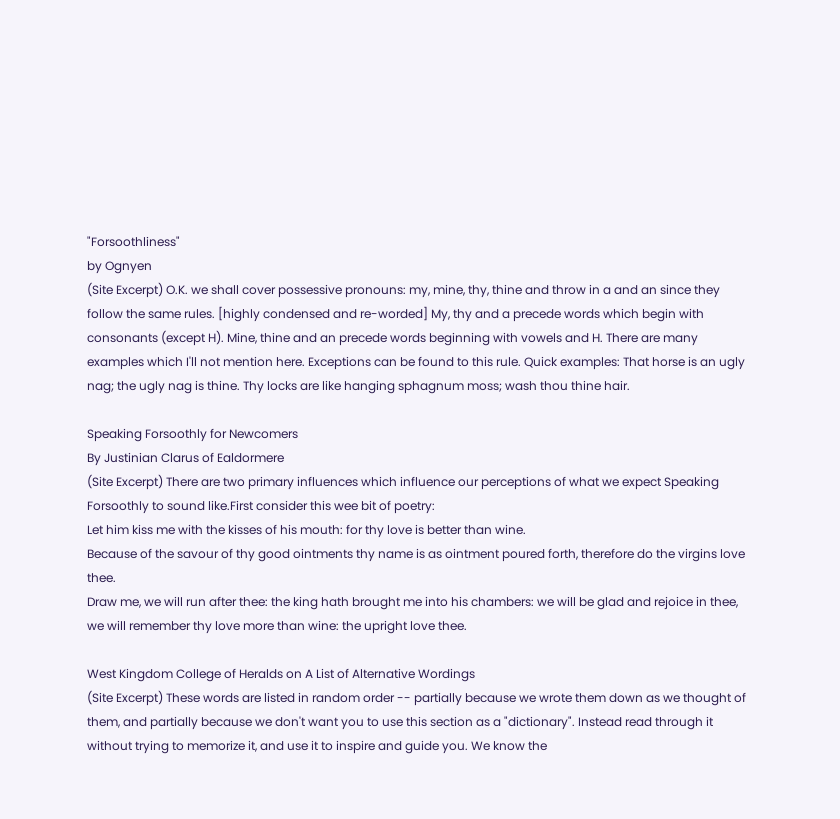"Forsoothliness"
by Ognyen
(Site Excerpt) O.K. we shall cover possessive pronouns: my, mine, thy, thine and throw in a and an since they follow the same rules. [highly condensed and re-worded] My, thy and a precede words which begin with consonants (except H). Mine, thine and an precede words beginning with vowels and H. There are many examples which I'll not mention here. Exceptions can be found to this rule. Quick examples: That horse is an ugly nag; the ugly nag is thine. Thy locks are like hanging sphagnum moss; wash thou thine hair.

Speaking Forsoothly for Newcomers
By Justinian Clarus of Ealdormere
(Site Excerpt) There are two primary influences which influence our perceptions of what we expect Speaking Forsoothly to sound like.First consider this wee bit of poetry:
Let him kiss me with the kisses of his mouth: for thy love is better than wine.
Because of the savour of thy good ointments thy name is as ointment poured forth, therefore do the virgins love thee.
Draw me, we will run after thee: the king hath brought me into his chambers: we will be glad and rejoice in thee, we will remember thy love more than wine: the upright love thee.

West Kingdom College of Heralds on A List of Alternative Wordings
(Site Excerpt) These words are listed in random order -- partially because we wrote them down as we thought of them, and partially because we don't want you to use this section as a "dictionary". Instead read through it without trying to memorize it, and use it to inspire and guide you. We know the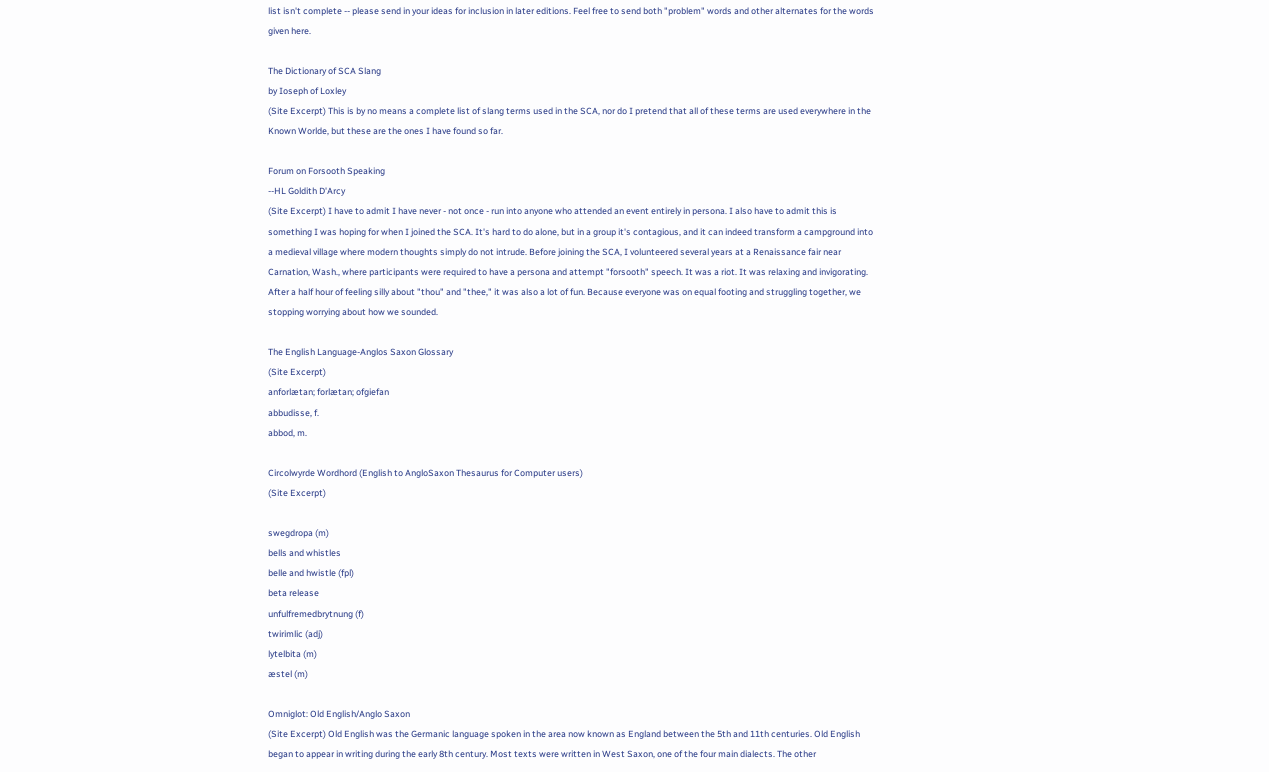list isn't complete -- please send in your ideas for inclusion in later editions. Feel free to send both "problem" words and other alternates for the words given here.

The Dictionary of SCA Slang
by Ioseph of Loxley
(Site Excerpt) This is by no means a complete list of slang terms used in the SCA, nor do I pretend that all of these terms are used everywhere in the Known Worlde, but these are the ones I have found so far.

Forum on Forsooth Speaking
--HL Goldith D'Arcy
(Site Excerpt) I have to admit I have never - not once - run into anyone who attended an event entirely in persona. I also have to admit this is something I was hoping for when I joined the SCA. It's hard to do alone, but in a group it's contagious, and it can indeed transform a campground into a medieval village where modern thoughts simply do not intrude. Before joining the SCA, I volunteered several years at a Renaissance fair near Carnation, Wash., where participants were required to have a persona and attempt "forsooth" speech. It was a riot. It was relaxing and invigorating. After a half hour of feeling silly about "thou" and "thee," it was also a lot of fun. Because everyone was on equal footing and struggling together, we stopping worrying about how we sounded.

The English Language-Anglos Saxon Glossary
(Site Excerpt)
anforlætan; forlætan; ofgiefan
abbudisse, f.
abbod, m.

Circolwyrde Wordhord (English to AngloSaxon Thesaurus for Computer users)
(Site Excerpt)

swegdropa (m)
bells and whistles
belle and hwistle (fpl)
beta release
unfulfremedbrytnung (f)
twirimlic (adj)
lytelbita (m)
æstel (m)

Omniglot: Old English/Anglo Saxon
(Site Excerpt) Old English was the Germanic language spoken in the area now known as England between the 5th and 11th centuries. Old English began to appear in writing during the early 8th century. Most texts were written in West Saxon, one of the four main dialects. The other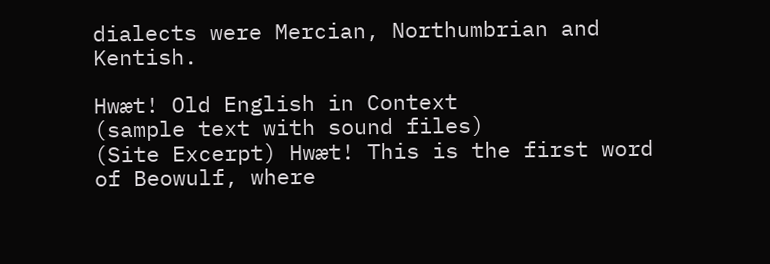dialects were Mercian, Northumbrian and Kentish.

Hwæt! Old English in Context
(sample text with sound files)
(Site Excerpt) Hwæt! This is the first word of Beowulf, where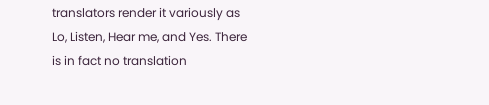translators render it variously as Lo, Listen, Hear me, and Yes. There is in fact no translation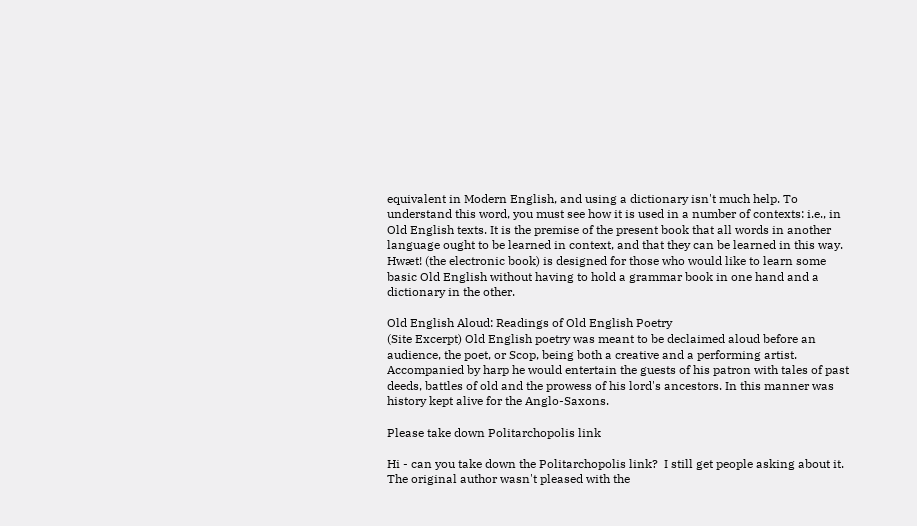equivalent in Modern English, and using a dictionary isn't much help. To understand this word, you must see how it is used in a number of contexts: i.e., in Old English texts. It is the premise of the present book that all words in another language ought to be learned in context, and that they can be learned in this way. Hwæt! (the electronic book) is designed for those who would like to learn some basic Old English without having to hold a grammar book in one hand and a dictionary in the other.

Old English Aloud: Readings of Old English Poetry
(Site Excerpt) Old English poetry was meant to be declaimed aloud before an audience, the poet, or Scop, being both a creative and a performing artist. Accompanied by harp he would entertain the guests of his patron with tales of past deeds, battles of old and the prowess of his lord's ancestors. In this manner was history kept alive for the Anglo-Saxons.

Please take down Politarchopolis link

Hi - can you take down the Politarchopolis link?  I still get people asking about it.  The original author wasn't pleased with the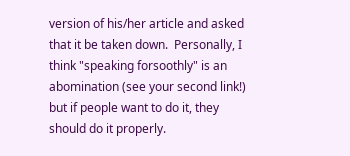version of his/her article and asked that it be taken down.  Personally, I think "speaking forsoothly" is an abomination (see your second link!) but if people want to do it, they should do it properly.